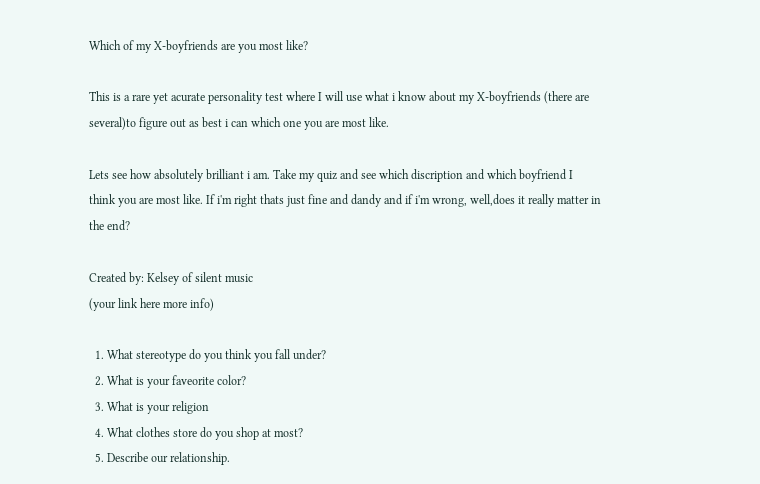Which of my X-boyfriends are you most like?

This is a rare yet acurate personality test where I will use what i know about my X-boyfriends (there are several)to figure out as best i can which one you are most like.

Lets see how absolutely brilliant i am. Take my quiz and see which discription and which boyfriend I think you are most like. If i'm right thats just fine and dandy and if i'm wrong, well,does it really matter in the end?

Created by: Kelsey of silent music
(your link here more info)

  1. What stereotype do you think you fall under?
  2. What is your faveorite color?
  3. What is your religion
  4. What clothes store do you shop at most?
  5. Describe our relationship.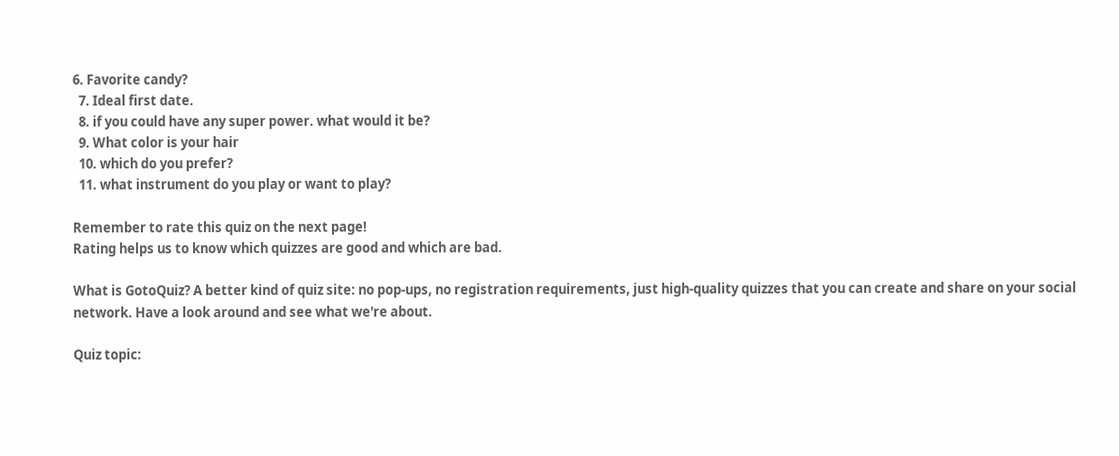6. Favorite candy?
  7. Ideal first date.
  8. if you could have any super power. what would it be?
  9. What color is your hair
  10. which do you prefer?
  11. what instrument do you play or want to play?

Remember to rate this quiz on the next page!
Rating helps us to know which quizzes are good and which are bad.

What is GotoQuiz? A better kind of quiz site: no pop-ups, no registration requirements, just high-quality quizzes that you can create and share on your social network. Have a look around and see what we're about.

Quiz topic: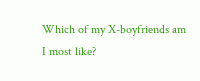Which of my X-boyfriends am I most like?